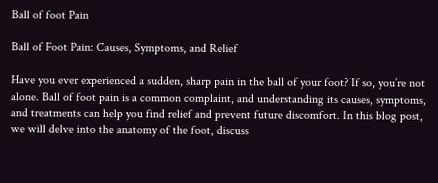Ball of foot Pain

Ball of Foot Pain: Causes, Symptoms, and Relief

Have you ever experienced a sudden, sharp pain in the ball of your foot? If so, you’re not alone. Ball of foot pain is a common complaint, and understanding its causes, symptoms, and treatments can help you find relief and prevent future discomfort. In this blog post, we will delve into the anatomy of the foot, discuss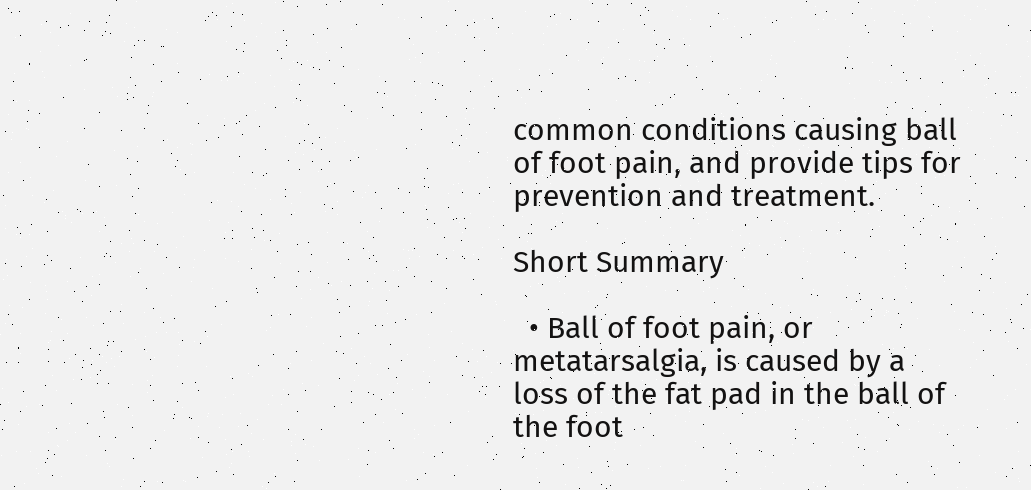common conditions causing ball of foot pain, and provide tips for prevention and treatment.

Short Summary

  • Ball of foot pain, or metatarsalgia, is caused by a loss of the fat pad in the ball of the foot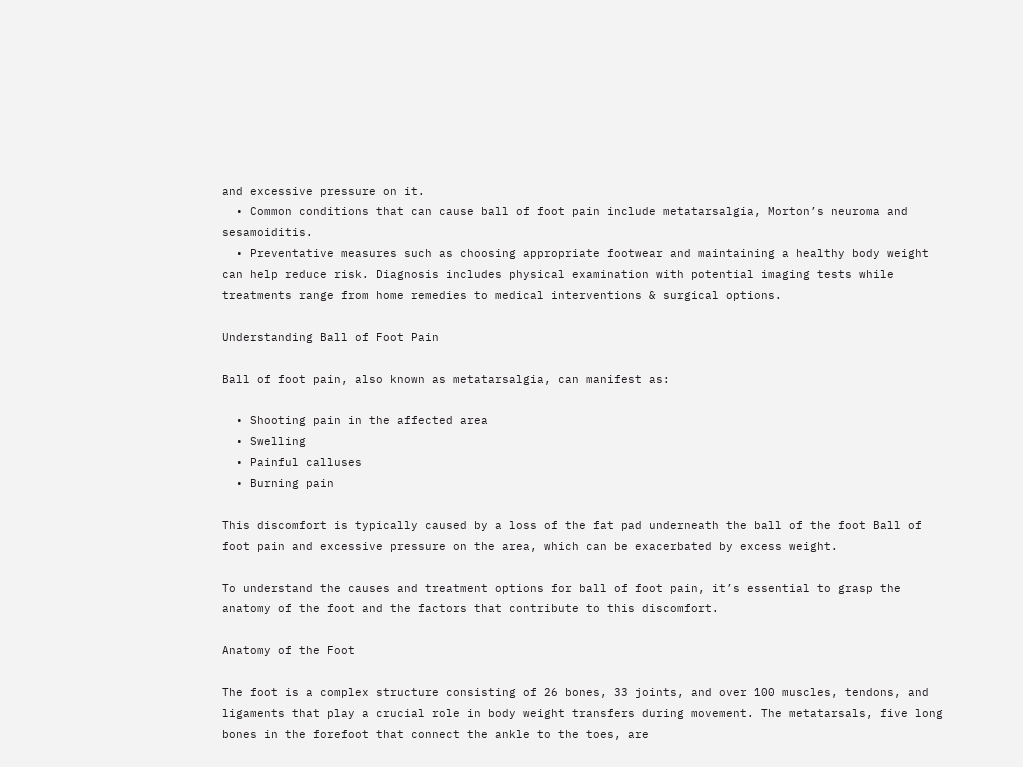and excessive pressure on it.
  • Common conditions that can cause ball of foot pain include metatarsalgia, Morton’s neuroma and sesamoiditis.
  • Preventative measures such as choosing appropriate footwear and maintaining a healthy body weight can help reduce risk. Diagnosis includes physical examination with potential imaging tests while treatments range from home remedies to medical interventions & surgical options.

Understanding Ball of Foot Pain

Ball of foot pain, also known as metatarsalgia, can manifest as:

  • Shooting pain in the affected area
  • Swelling
  • Painful calluses
  • Burning pain

This discomfort is typically caused by a loss of the fat pad underneath the ball of the foot Ball of foot pain and excessive pressure on the area, which can be exacerbated by excess weight.

To understand the causes and treatment options for ball of foot pain, it’s essential to grasp the anatomy of the foot and the factors that contribute to this discomfort.

Anatomy of the Foot

The foot is a complex structure consisting of 26 bones, 33 joints, and over 100 muscles, tendons, and ligaments that play a crucial role in body weight transfers during movement. The metatarsals, five long bones in the forefoot that connect the ankle to the toes, are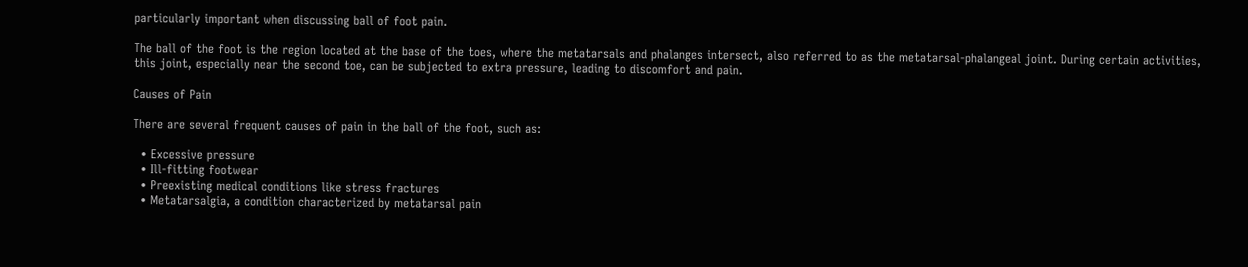particularly important when discussing ball of foot pain.

The ball of the foot is the region located at the base of the toes, where the metatarsals and phalanges intersect, also referred to as the metatarsal-phalangeal joint. During certain activities, this joint, especially near the second toe, can be subjected to extra pressure, leading to discomfort and pain.

Causes of Pain

There are several frequent causes of pain in the ball of the foot, such as:

  • Excessive pressure
  • Ill-fitting footwear
  • Preexisting medical conditions like stress fractures
  • Metatarsalgia, a condition characterized by metatarsal pain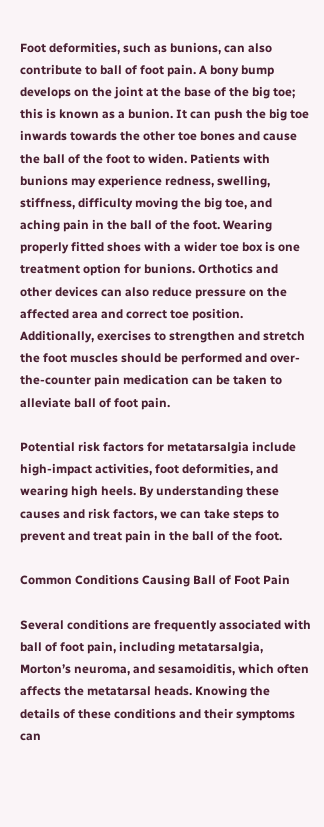Foot deformities, such as bunions, can also contribute to ball of foot pain. A bony bump develops on the joint at the base of the big toe; this is known as a bunion. It can push the big toe inwards towards the other toe bones and cause the ball of the foot to widen. Patients with bunions may experience redness, swelling, stiffness, difficulty moving the big toe, and aching pain in the ball of the foot. Wearing properly fitted shoes with a wider toe box is one treatment option for bunions. Orthotics and other devices can also reduce pressure on the affected area and correct toe position. Additionally, exercises to strengthen and stretch the foot muscles should be performed and over-the-counter pain medication can be taken to alleviate ball of foot pain.

Potential risk factors for metatarsalgia include high-impact activities, foot deformities, and wearing high heels. By understanding these causes and risk factors, we can take steps to prevent and treat pain in the ball of the foot.

Common Conditions Causing Ball of Foot Pain

Several conditions are frequently associated with ball of foot pain, including metatarsalgia, Morton’s neuroma, and sesamoiditis, which often affects the metatarsal heads. Knowing the details of these conditions and their symptoms can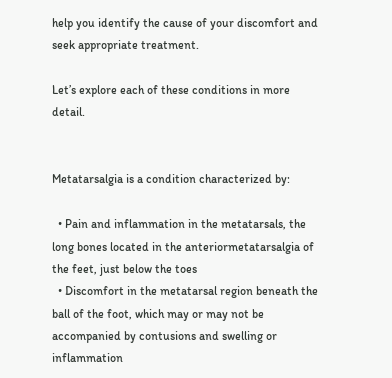help you identify the cause of your discomfort and seek appropriate treatment.

Let’s explore each of these conditions in more detail.


Metatarsalgia is a condition characterized by:

  • Pain and inflammation in the metatarsals, the long bones located in the anteriormetatarsalgia of the feet, just below the toes
  • Discomfort in the metatarsal region beneath the ball of the foot, which may or may not be accompanied by contusions and swelling or inflammation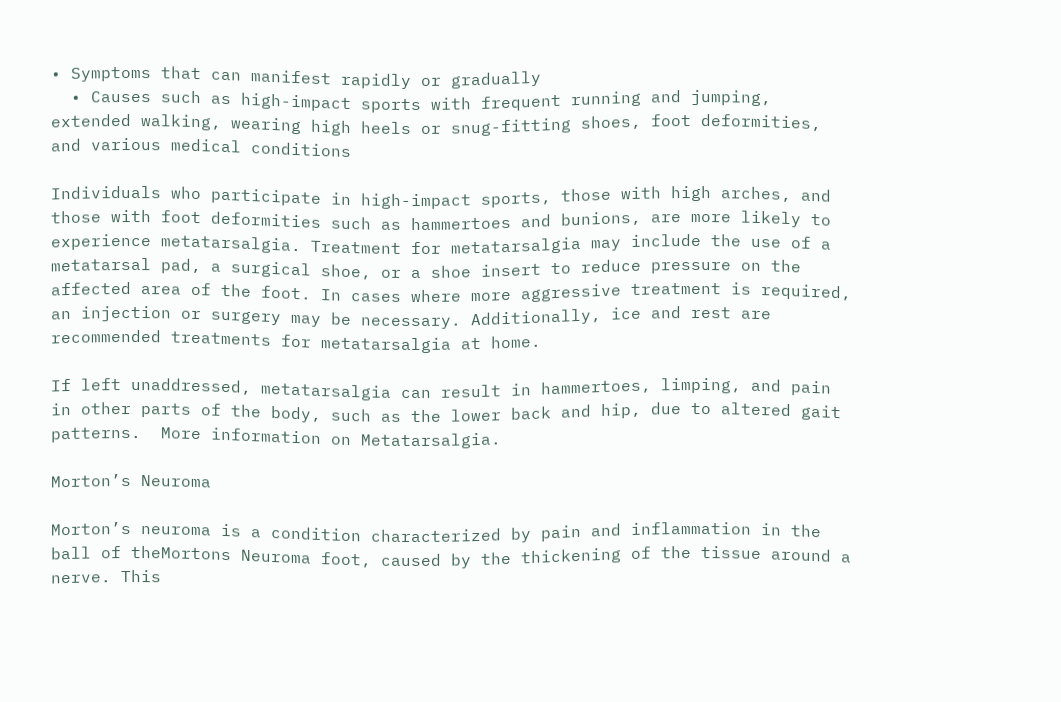• Symptoms that can manifest rapidly or gradually
  • Causes such as high-impact sports with frequent running and jumping, extended walking, wearing high heels or snug-fitting shoes, foot deformities, and various medical conditions

Individuals who participate in high-impact sports, those with high arches, and those with foot deformities such as hammertoes and bunions, are more likely to experience metatarsalgia. Treatment for metatarsalgia may include the use of a metatarsal pad, a surgical shoe, or a shoe insert to reduce pressure on the affected area of the foot. In cases where more aggressive treatment is required, an injection or surgery may be necessary. Additionally, ice and rest are recommended treatments for metatarsalgia at home.

If left unaddressed, metatarsalgia can result in hammertoes, limping, and pain in other parts of the body, such as the lower back and hip, due to altered gait patterns.  More information on Metatarsalgia.

Morton’s Neuroma

Morton’s neuroma is a condition characterized by pain and inflammation in the ball of theMortons Neuroma foot, caused by the thickening of the tissue around a nerve. This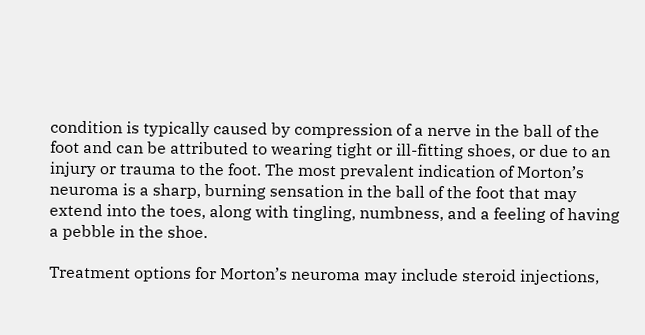condition is typically caused by compression of a nerve in the ball of the foot and can be attributed to wearing tight or ill-fitting shoes, or due to an injury or trauma to the foot. The most prevalent indication of Morton’s neuroma is a sharp, burning sensation in the ball of the foot that may extend into the toes, along with tingling, numbness, and a feeling of having a pebble in the shoe.

Treatment options for Morton’s neuroma may include steroid injections,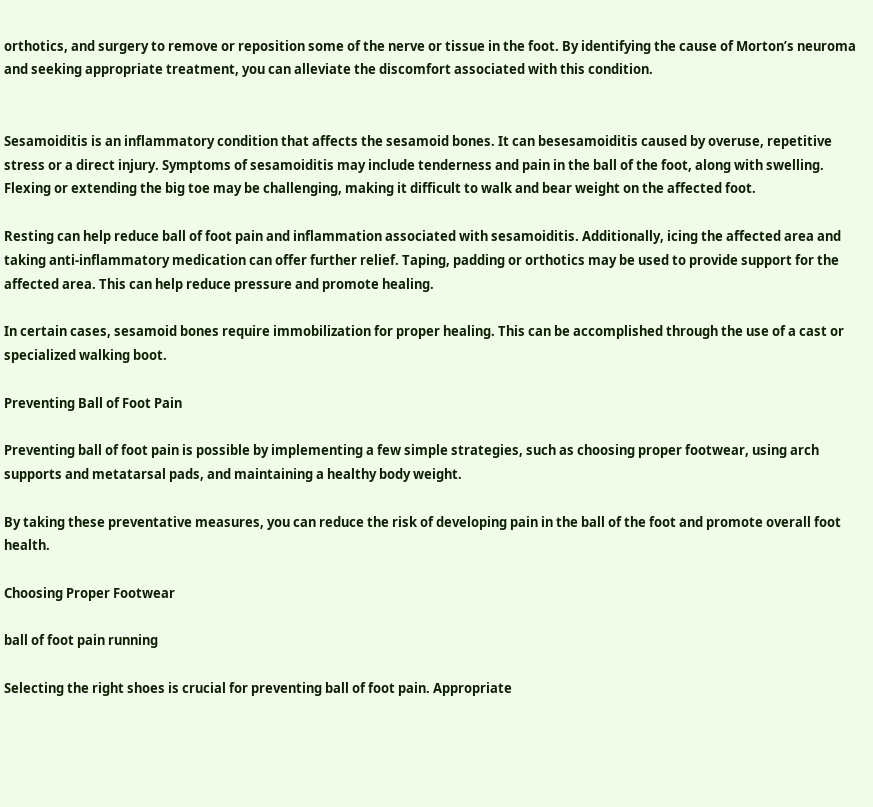orthotics, and surgery to remove or reposition some of the nerve or tissue in the foot. By identifying the cause of Morton’s neuroma and seeking appropriate treatment, you can alleviate the discomfort associated with this condition.


Sesamoiditis is an inflammatory condition that affects the sesamoid bones. It can besesamoiditis caused by overuse, repetitive stress or a direct injury. Symptoms of sesamoiditis may include tenderness and pain in the ball of the foot, along with swelling. Flexing or extending the big toe may be challenging, making it difficult to walk and bear weight on the affected foot.

Resting can help reduce ball of foot pain and inflammation associated with sesamoiditis. Additionally, icing the affected area and taking anti-inflammatory medication can offer further relief. Taping, padding or orthotics may be used to provide support for the affected area. This can help reduce pressure and promote healing.

In certain cases, sesamoid bones require immobilization for proper healing. This can be accomplished through the use of a cast or specialized walking boot.

Preventing Ball of Foot Pain

Preventing ball of foot pain is possible by implementing a few simple strategies, such as choosing proper footwear, using arch supports and metatarsal pads, and maintaining a healthy body weight.

By taking these preventative measures, you can reduce the risk of developing pain in the ball of the foot and promote overall foot health.

Choosing Proper Footwear

ball of foot pain running

Selecting the right shoes is crucial for preventing ball of foot pain. Appropriate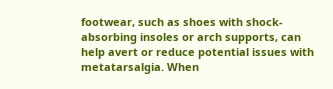footwear, such as shoes with shock-absorbing insoles or arch supports, can help avert or reduce potential issues with metatarsalgia. When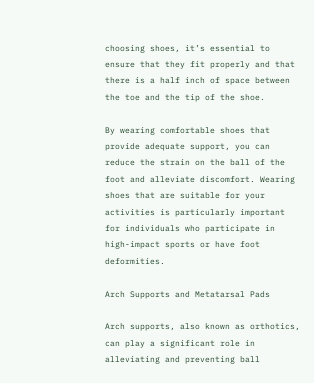choosing shoes, it’s essential to ensure that they fit properly and that there is a half inch of space between the toe and the tip of the shoe.

By wearing comfortable shoes that provide adequate support, you can reduce the strain on the ball of the foot and alleviate discomfort. Wearing shoes that are suitable for your activities is particularly important for individuals who participate in high-impact sports or have foot deformities.

Arch Supports and Metatarsal Pads

Arch supports, also known as orthotics, can play a significant role in alleviating and preventing ball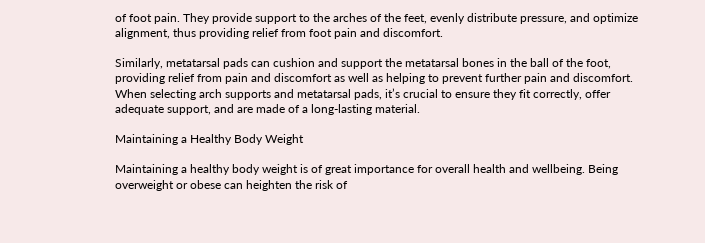of foot pain. They provide support to the arches of the feet, evenly distribute pressure, and optimize alignment, thus providing relief from foot pain and discomfort.

Similarly, metatarsal pads can cushion and support the metatarsal bones in the ball of the foot, providing relief from pain and discomfort as well as helping to prevent further pain and discomfort. When selecting arch supports and metatarsal pads, it’s crucial to ensure they fit correctly, offer adequate support, and are made of a long-lasting material.

Maintaining a Healthy Body Weight

Maintaining a healthy body weight is of great importance for overall health and wellbeing. Being overweight or obese can heighten the risk of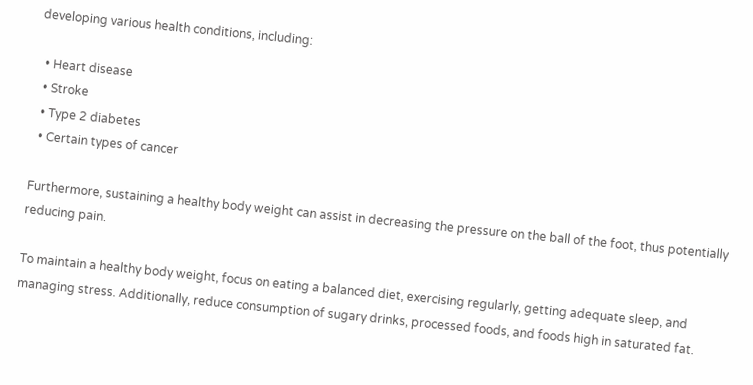developing various health conditions, including:

  • Heart disease
  • Stroke
  • Type 2 diabetes
  • Certain types of cancer

Furthermore, sustaining a healthy body weight can assist in decreasing the pressure on the ball of the foot, thus potentially reducing pain.

To maintain a healthy body weight, focus on eating a balanced diet, exercising regularly, getting adequate sleep, and managing stress. Additionally, reduce consumption of sugary drinks, processed foods, and foods high in saturated fat.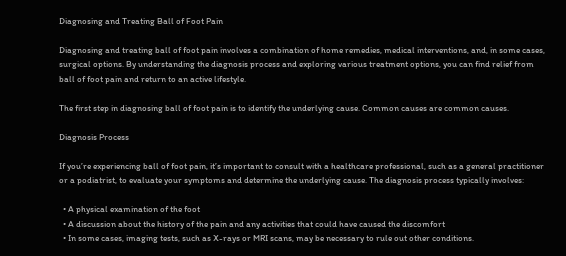Diagnosing and Treating Ball of Foot Pain

Diagnosing and treating ball of foot pain involves a combination of home remedies, medical interventions, and, in some cases, surgical options. By understanding the diagnosis process and exploring various treatment options, you can find relief from ball of foot pain and return to an active lifestyle.

The first step in diagnosing ball of foot pain is to identify the underlying cause. Common causes are common causes.

Diagnosis Process

If you’re experiencing ball of foot pain, it’s important to consult with a healthcare professional, such as a general practitioner or a podiatrist, to evaluate your symptoms and determine the underlying cause. The diagnosis process typically involves:

  • A physical examination of the foot
  • A discussion about the history of the pain and any activities that could have caused the discomfort
  • In some cases, imaging tests, such as X-rays or MRI scans, may be necessary to rule out other conditions.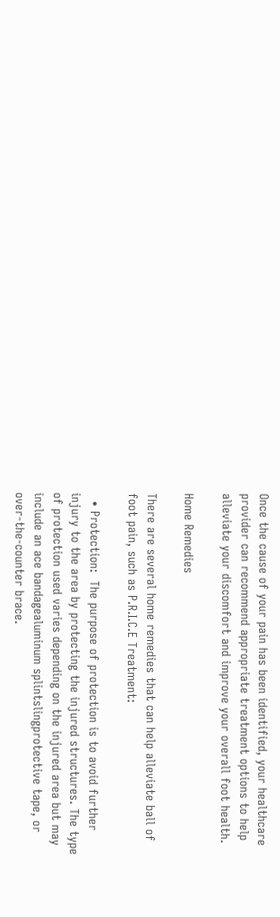Once the cause of your pain has been identified, your healthcare provider can recommend appropriate treatment options to help alleviate your discomfort and improve your overall foot health.

Home Remedies

There are several home remedies that can help alleviate ball of foot pain, such as P.R.I.C.E Treatment:

  • Protection:  The purpose of protection is to avoid further injury to the area by protecting the injured structures. The type of protection used varies depending on the injured area but may include an ace bandagealuminum splintslingprotective tape, or over-the-counter brace.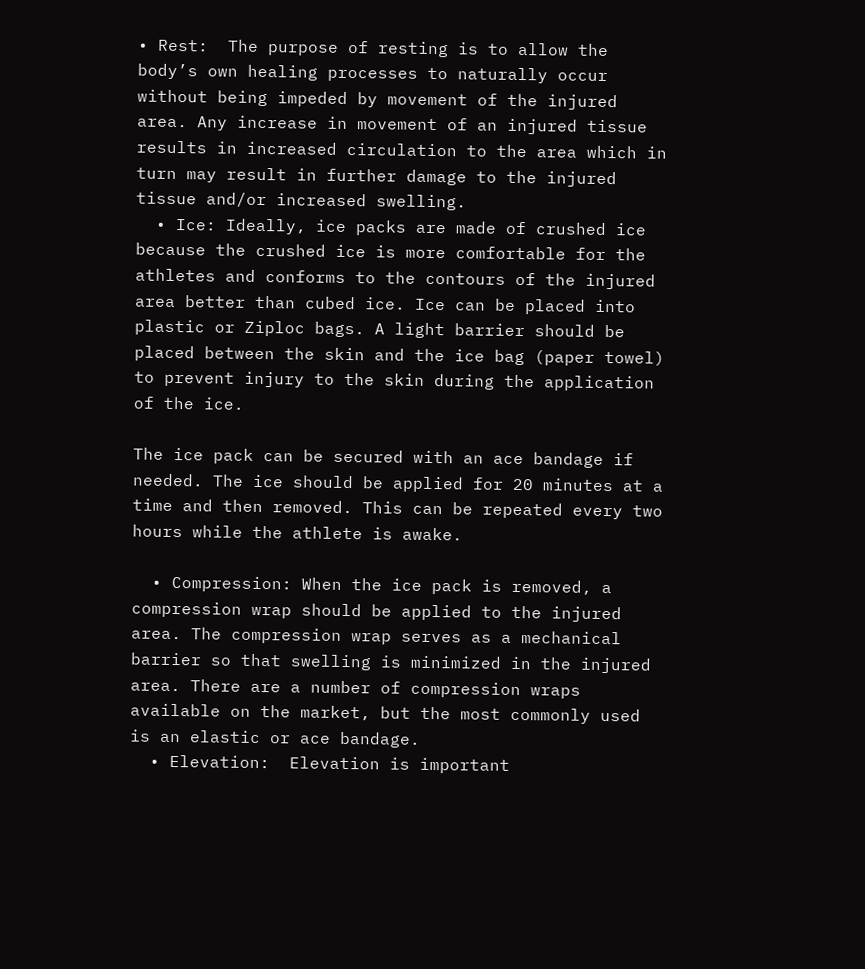• Rest:  The purpose of resting is to allow the body’s own healing processes to naturally occur without being impeded by movement of the injured area. Any increase in movement of an injured tissue results in increased circulation to the area which in turn may result in further damage to the injured tissue and/or increased swelling.
  • Ice: Ideally, ice packs are made of crushed ice because the crushed ice is more comfortable for the athletes and conforms to the contours of the injured area better than cubed ice. Ice can be placed into plastic or Ziploc bags. A light barrier should be placed between the skin and the ice bag (paper towel) to prevent injury to the skin during the application of the ice.

The ice pack can be secured with an ace bandage if needed. The ice should be applied for 20 minutes at a time and then removed. This can be repeated every two hours while the athlete is awake.

  • Compression: When the ice pack is removed, a compression wrap should be applied to the injured area. The compression wrap serves as a mechanical barrier so that swelling is minimized in the injured area. There are a number of compression wraps available on the market, but the most commonly used is an elastic or ace bandage.
  • Elevation:  Elevation is important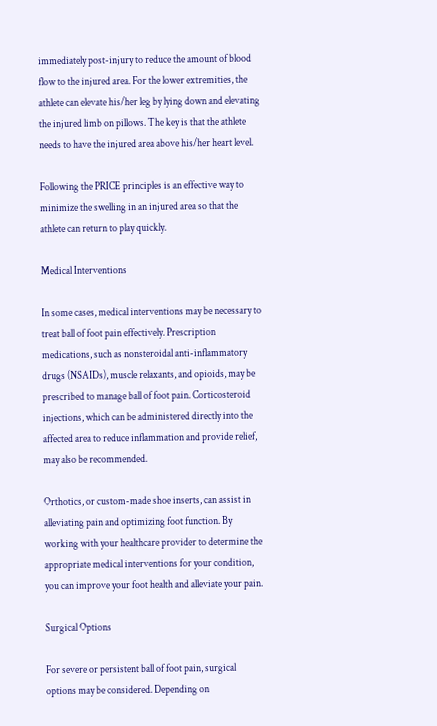immediately post-injury to reduce the amount of blood flow to the injured area. For the lower extremities, the athlete can elevate his/her leg by lying down and elevating the injured limb on pillows. The key is that the athlete needs to have the injured area above his/her heart level.

Following the PRICE principles is an effective way to minimize the swelling in an injured area so that the athlete can return to play quickly.

Medical Interventions

In some cases, medical interventions may be necessary to treat ball of foot pain effectively. Prescription medications, such as nonsteroidal anti-inflammatory drugs (NSAIDs), muscle relaxants, and opioids, may be prescribed to manage ball of foot pain. Corticosteroid injections, which can be administered directly into the affected area to reduce inflammation and provide relief, may also be recommended.

Orthotics, or custom-made shoe inserts, can assist in alleviating pain and optimizing foot function. By working with your healthcare provider to determine the appropriate medical interventions for your condition, you can improve your foot health and alleviate your pain.

Surgical Options

For severe or persistent ball of foot pain, surgical options may be considered. Depending on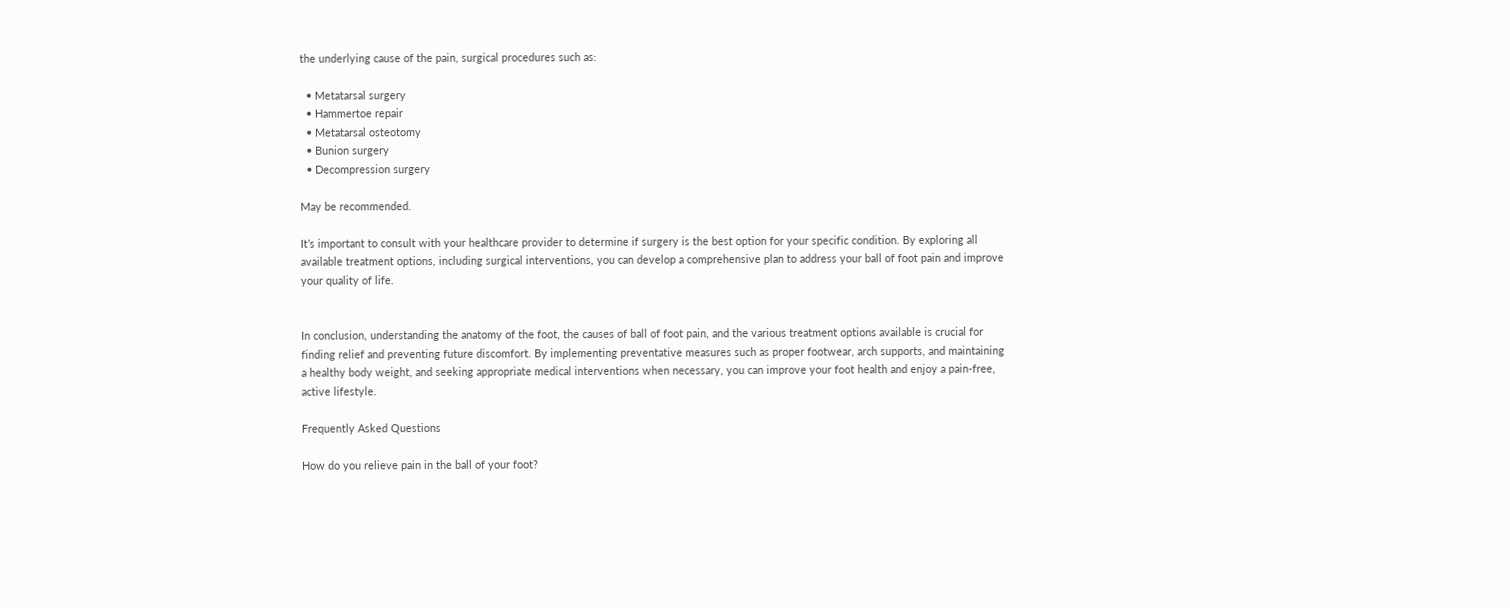the underlying cause of the pain, surgical procedures such as:

  • Metatarsal surgery
  • Hammertoe repair
  • Metatarsal osteotomy
  • Bunion surgery
  • Decompression surgery

May be recommended.

It’s important to consult with your healthcare provider to determine if surgery is the best option for your specific condition. By exploring all available treatment options, including surgical interventions, you can develop a comprehensive plan to address your ball of foot pain and improve your quality of life.


In conclusion, understanding the anatomy of the foot, the causes of ball of foot pain, and the various treatment options available is crucial for finding relief and preventing future discomfort. By implementing preventative measures such as proper footwear, arch supports, and maintaining a healthy body weight, and seeking appropriate medical interventions when necessary, you can improve your foot health and enjoy a pain-free, active lifestyle.

Frequently Asked Questions

How do you relieve pain in the ball of your foot?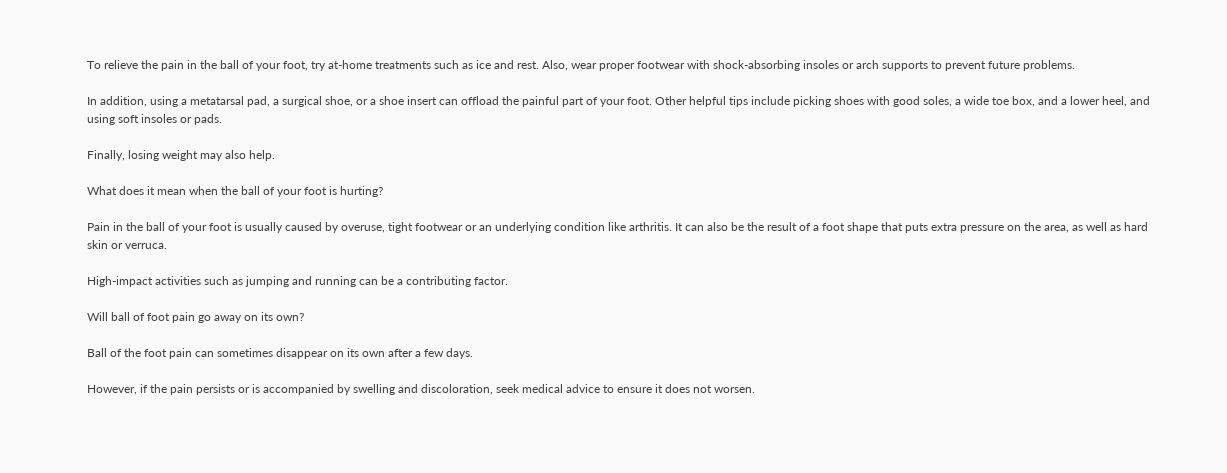To relieve the pain in the ball of your foot, try at-home treatments such as ice and rest. Also, wear proper footwear with shock-absorbing insoles or arch supports to prevent future problems.

In addition, using a metatarsal pad, a surgical shoe, or a shoe insert can offload the painful part of your foot. Other helpful tips include picking shoes with good soles, a wide toe box, and a lower heel, and using soft insoles or pads.

Finally, losing weight may also help.

What does it mean when the ball of your foot is hurting?

Pain in the ball of your foot is usually caused by overuse, tight footwear or an underlying condition like arthritis. It can also be the result of a foot shape that puts extra pressure on the area, as well as hard skin or verruca.

High-impact activities such as jumping and running can be a contributing factor.

Will ball of foot pain go away on its own?

Ball of the foot pain can sometimes disappear on its own after a few days.

However, if the pain persists or is accompanied by swelling and discoloration, seek medical advice to ensure it does not worsen.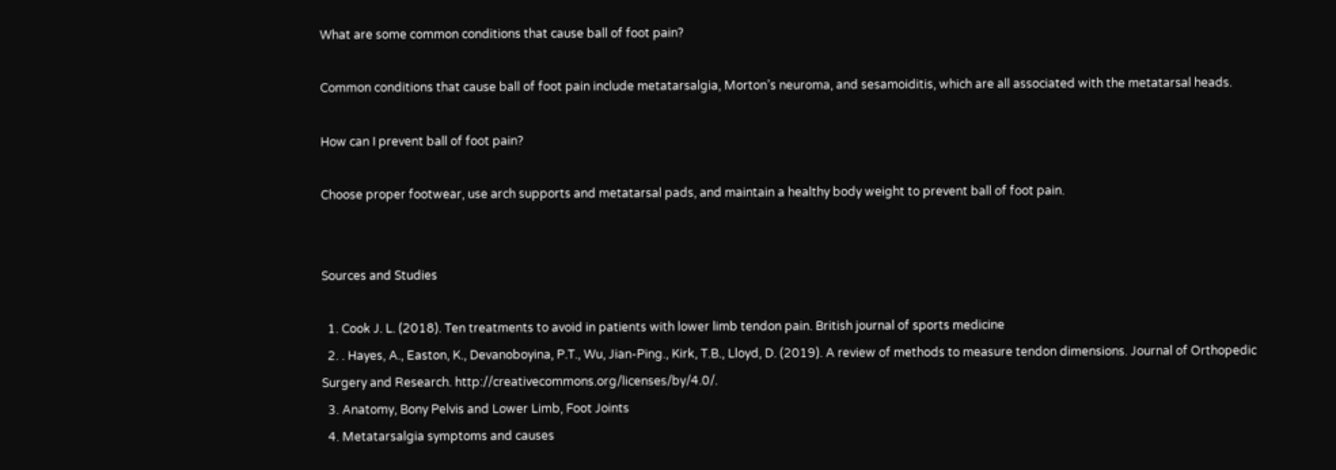What are some common conditions that cause ball of foot pain?

Common conditions that cause ball of foot pain include metatarsalgia, Morton’s neuroma, and sesamoiditis, which are all associated with the metatarsal heads.

How can I prevent ball of foot pain?

Choose proper footwear, use arch supports and metatarsal pads, and maintain a healthy body weight to prevent ball of foot pain.


Sources and Studies

  1. Cook J. L. (2018). Ten treatments to avoid in patients with lower limb tendon pain. British journal of sports medicine
  2. . Hayes, A., Easton, K., Devanoboyina, P.T., Wu, Jian-Ping., Kirk, T.B., Lloyd, D. (2019). A review of methods to measure tendon dimensions. Journal of Orthopedic Surgery and Research. http://creativecommons.org/licenses/by/4.0/.
  3. Anatomy, Bony Pelvis and Lower Limb, Foot Joints
  4. Metatarsalgia symptoms and causes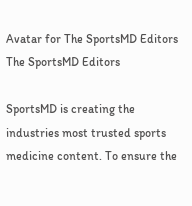Avatar for The SportsMD Editors
The SportsMD Editors

SportsMD is creating the industries most trusted sports medicine content. To ensure the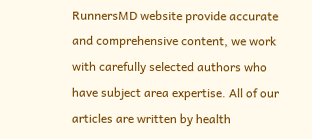RunnersMD website provide accurate and comprehensive content, we work with carefully selected authors who have subject area expertise. All of our articles are written by health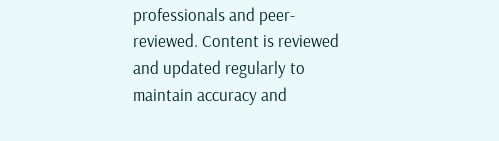professionals and peer-reviewed. Content is reviewed and updated regularly to maintain accuracy and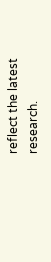reflect the latest research.